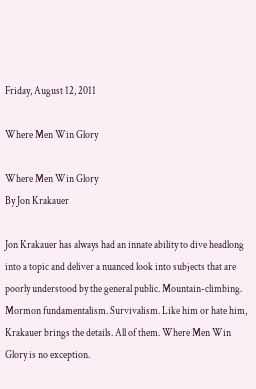Friday, August 12, 2011

Where Men Win Glory

Where Men Win Glory
By Jon Krakauer

Jon Krakauer has always had an innate ability to dive headlong into a topic and deliver a nuanced look into subjects that are poorly understood by the general public. Mountain-climbing. Mormon fundamentalism. Survivalism. Like him or hate him, Krakauer brings the details. All of them. Where Men Win Glory is no exception.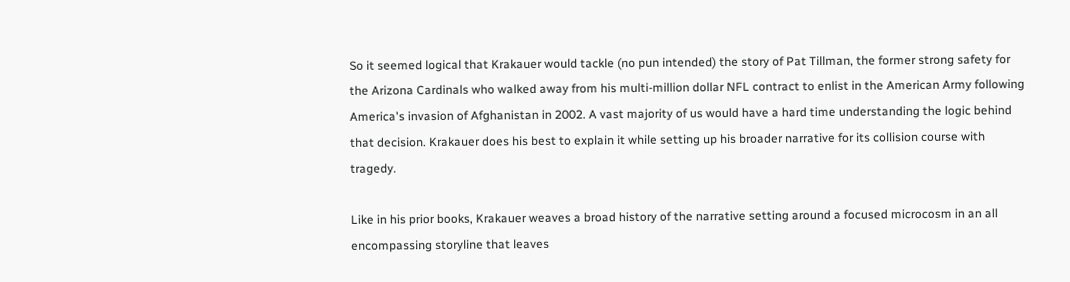So it seemed logical that Krakauer would tackle (no pun intended) the story of Pat Tillman, the former strong safety for the Arizona Cardinals who walked away from his multi-million dollar NFL contract to enlist in the American Army following America's invasion of Afghanistan in 2002. A vast majority of us would have a hard time understanding the logic behind that decision. Krakauer does his best to explain it while setting up his broader narrative for its collision course with tragedy.

Like in his prior books, Krakauer weaves a broad history of the narrative setting around a focused microcosm in an all encompassing storyline that leaves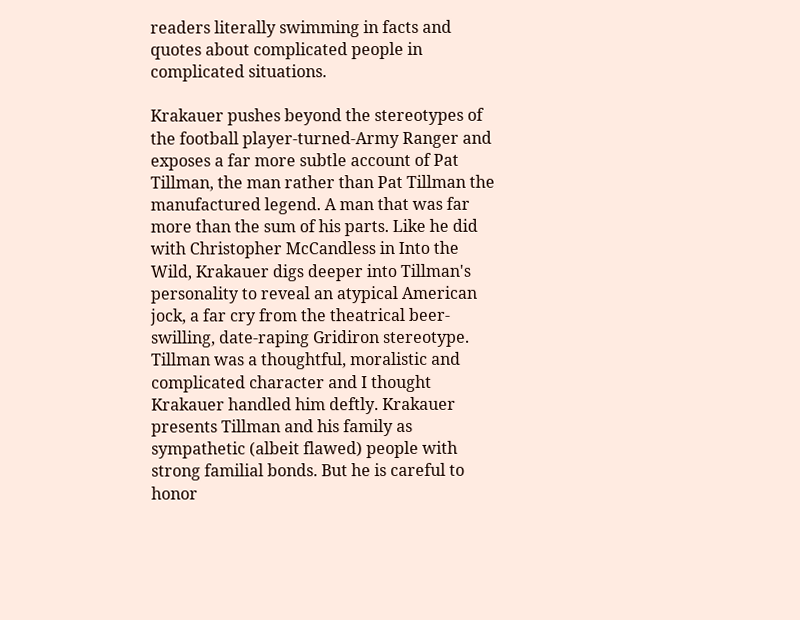readers literally swimming in facts and quotes about complicated people in complicated situations.

Krakauer pushes beyond the stereotypes of the football player-turned-Army Ranger and exposes a far more subtle account of Pat Tillman, the man rather than Pat Tillman the manufactured legend. A man that was far more than the sum of his parts. Like he did with Christopher McCandless in Into the Wild, Krakauer digs deeper into Tillman's personality to reveal an atypical American jock, a far cry from the theatrical beer-swilling, date-raping Gridiron stereotype. Tillman was a thoughtful, moralistic and complicated character and I thought Krakauer handled him deftly. Krakauer presents Tillman and his family as sympathetic (albeit flawed) people with strong familial bonds. But he is careful to honor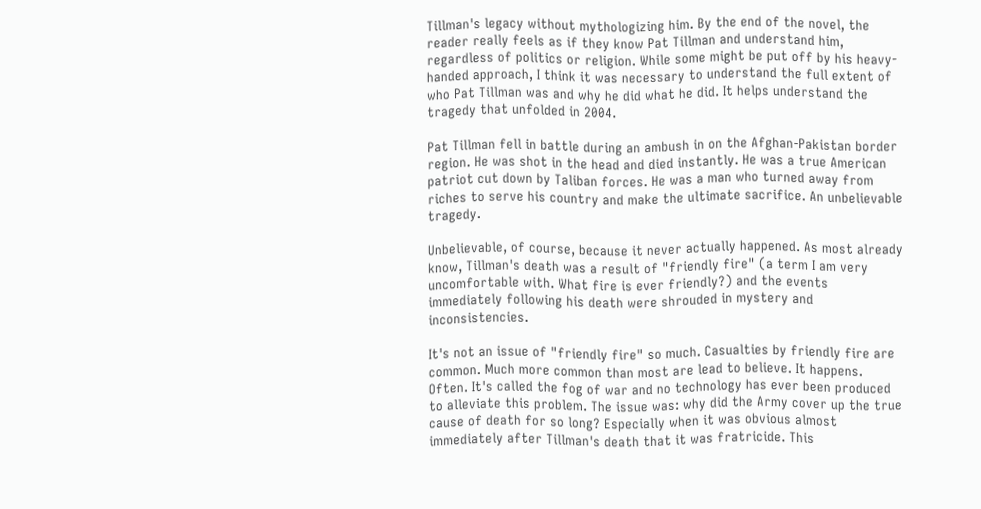Tillman's legacy without mythologizing him. By the end of the novel, the reader really feels as if they know Pat Tillman and understand him, regardless of politics or religion. While some might be put off by his heavy-handed approach, I think it was necessary to understand the full extent of who Pat Tillman was and why he did what he did. It helps understand the tragedy that unfolded in 2004.

Pat Tillman fell in battle during an ambush in on the Afghan-Pakistan border region. He was shot in the head and died instantly. He was a true American patriot cut down by Taliban forces. He was a man who turned away from riches to serve his country and make the ultimate sacrifice. An unbelievable tragedy.

Unbelievable, of course, because it never actually happened. As most already know, Tillman's death was a result of "friendly fire" (a term I am very uncomfortable with. What fire is ever friendly?) and the events immediately following his death were shrouded in mystery and inconsistencies.

It's not an issue of "friendly fire" so much. Casualties by friendly fire are common. Much more common than most are lead to believe. It happens. Often. It's called the fog of war and no technology has ever been produced to alleviate this problem. The issue was: why did the Army cover up the true cause of death for so long? Especially when it was obvious almost immediately after Tillman's death that it was fratricide. This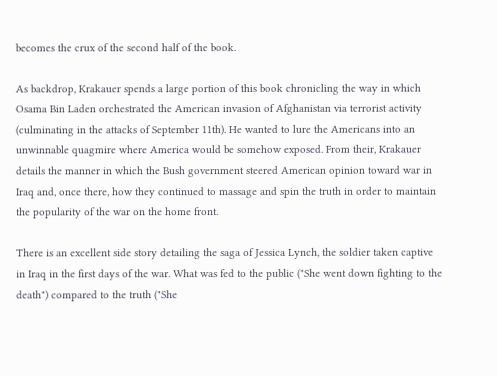becomes the crux of the second half of the book.

As backdrop, Krakauer spends a large portion of this book chronicling the way in which Osama Bin Laden orchestrated the American invasion of Afghanistan via terrorist activity (culminating in the attacks of September 11th). He wanted to lure the Americans into an unwinnable quagmire where America would be somehow exposed. From their, Krakauer details the manner in which the Bush government steered American opinion toward war in Iraq and, once there, how they continued to massage and spin the truth in order to maintain the popularity of the war on the home front.

There is an excellent side story detailing the saga of Jessica Lynch, the soldier taken captive in Iraq in the first days of the war. What was fed to the public ("She went down fighting to the death") compared to the truth ("She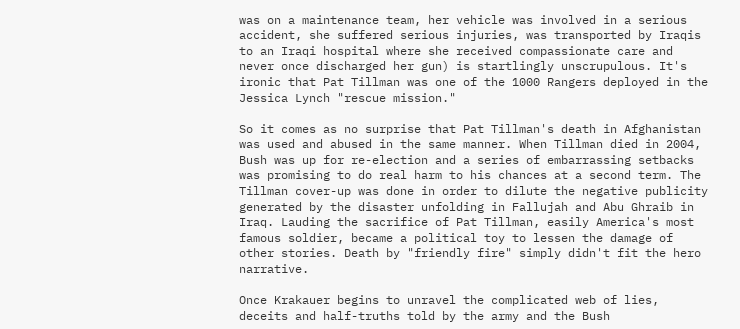was on a maintenance team, her vehicle was involved in a serious accident, she suffered serious injuries, was transported by Iraqis to an Iraqi hospital where she received compassionate care and never once discharged her gun) is startlingly unscrupulous. It's ironic that Pat Tillman was one of the 1000 Rangers deployed in the Jessica Lynch "rescue mission."

So it comes as no surprise that Pat Tillman's death in Afghanistan was used and abused in the same manner. When Tillman died in 2004, Bush was up for re-election and a series of embarrassing setbacks was promising to do real harm to his chances at a second term. The Tillman cover-up was done in order to dilute the negative publicity generated by the disaster unfolding in Fallujah and Abu Ghraib in Iraq. Lauding the sacrifice of Pat Tillman, easily America's most famous soldier, became a political toy to lessen the damage of other stories. Death by "friendly fire" simply didn't fit the hero narrative.

Once Krakauer begins to unravel the complicated web of lies, deceits and half-truths told by the army and the Bush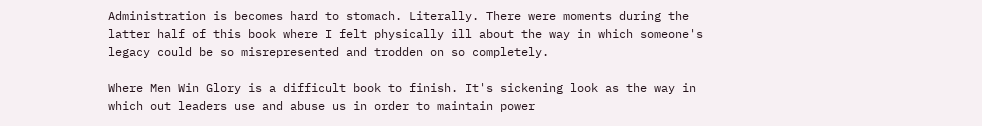Administration is becomes hard to stomach. Literally. There were moments during the latter half of this book where I felt physically ill about the way in which someone's legacy could be so misrepresented and trodden on so completely.

Where Men Win Glory is a difficult book to finish. It's sickening look as the way in which out leaders use and abuse us in order to maintain power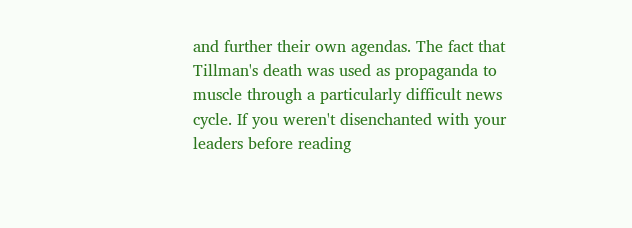and further their own agendas. The fact that Tillman's death was used as propaganda to muscle through a particularly difficult news cycle. If you weren't disenchanted with your leaders before reading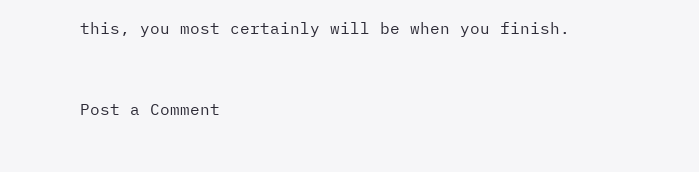this, you most certainly will be when you finish.


Post a Comment